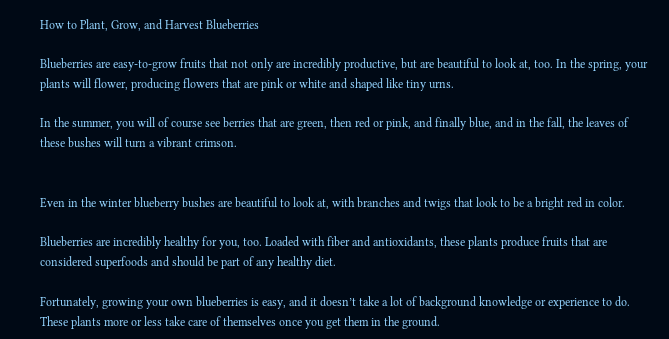How to Plant, Grow, and Harvest Blueberries

Blueberries are easy-to-grow fruits that not only are incredibly productive, but are beautiful to look at, too. In the spring, your plants will flower, producing flowers that are pink or white and shaped like tiny urns.

In the summer, you will of course see berries that are green, then red or pink, and finally blue, and in the fall, the leaves of these bushes will turn a vibrant crimson.


Even in the winter blueberry bushes are beautiful to look at, with branches and twigs that look to be a bright red in color.

Blueberries are incredibly healthy for you, too. Loaded with fiber and antioxidants, these plants produce fruits that are considered superfoods and should be part of any healthy diet.

Fortunately, growing your own blueberries is easy, and it doesn’t take a lot of background knowledge or experience to do. These plants more or less take care of themselves once you get them in the ground.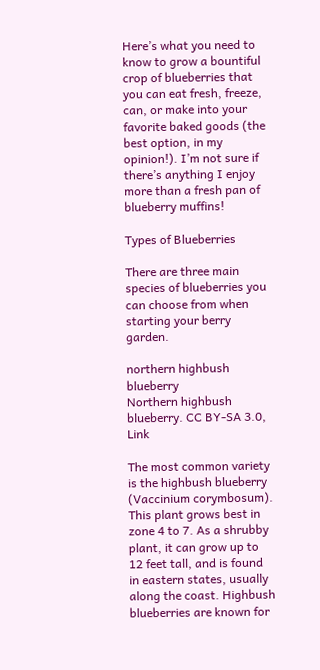Here’s what you need to know to grow a bountiful crop of blueberries that you can eat fresh, freeze, can, or make into your favorite baked goods (the best option, in my opinion!). I’m not sure if there’s anything I enjoy more than a fresh pan of blueberry muffins!

Types of Blueberries

There are three main species of blueberries you can choose from when starting your berry garden.

northern highbush blueberry
Northern highbush blueberry. CC BY-SA 3.0, Link

The most common variety is the highbush blueberry (Vaccinium corymbosum). This plant grows best in zone 4 to 7. As a shrubby plant, it can grow up to 12 feet tall, and is found in eastern states, usually along the coast. Highbush blueberries are known for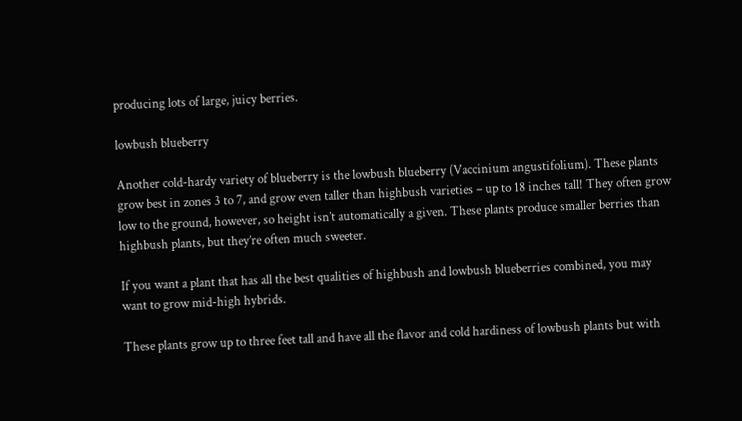producing lots of large, juicy berries.

lowbush blueberry

Another cold-hardy variety of blueberry is the lowbush blueberry (Vaccinium angustifolium). These plants grow best in zones 3 to 7, and grow even taller than highbush varieties – up to 18 inches tall! They often grow low to the ground, however, so height isn’t automatically a given. These plants produce smaller berries than highbush plants, but they’re often much sweeter.

If you want a plant that has all the best qualities of highbush and lowbush blueberries combined, you may want to grow mid-high hybrids.

These plants grow up to three feet tall and have all the flavor and cold hardiness of lowbush plants but with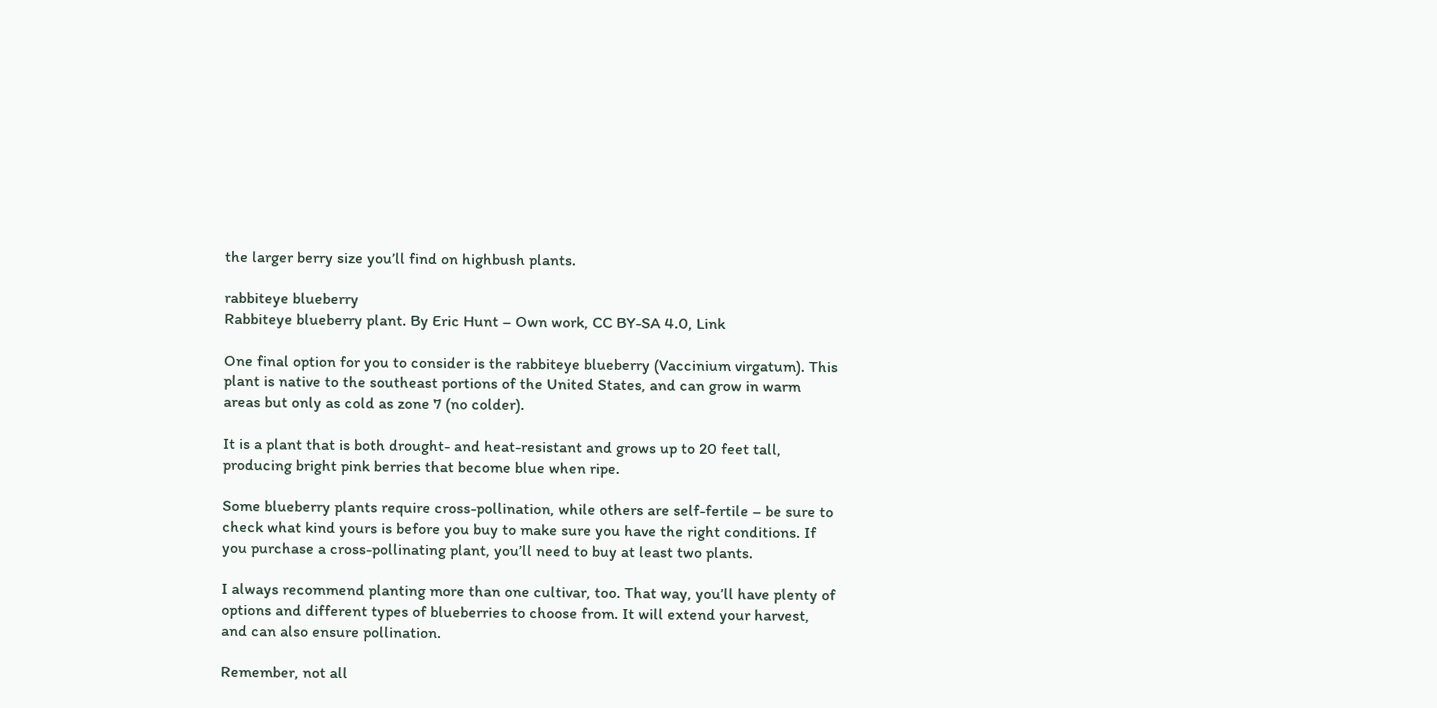the larger berry size you’ll find on highbush plants.

rabbiteye blueberry
Rabbiteye blueberry plant. By Eric Hunt – Own work, CC BY-SA 4.0, Link

One final option for you to consider is the rabbiteye blueberry (Vaccinium virgatum). This plant is native to the southeast portions of the United States, and can grow in warm areas but only as cold as zone 7 (no colder).

It is a plant that is both drought- and heat-resistant and grows up to 20 feet tall, producing bright pink berries that become blue when ripe.

Some blueberry plants require cross-pollination, while others are self-fertile – be sure to check what kind yours is before you buy to make sure you have the right conditions. If you purchase a cross-pollinating plant, you’ll need to buy at least two plants.

I always recommend planting more than one cultivar, too. That way, you’ll have plenty of options and different types of blueberries to choose from. It will extend your harvest, and can also ensure pollination.

Remember, not all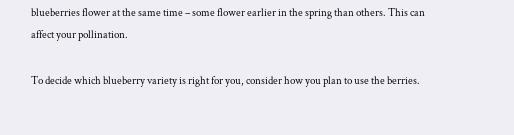blueberries flower at the same time – some flower earlier in the spring than others. This can affect your pollination.

To decide which blueberry variety is right for you, consider how you plan to use the berries.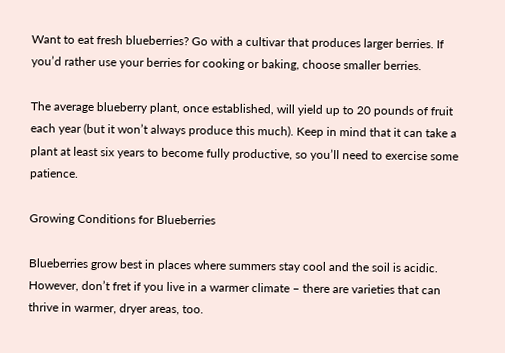Want to eat fresh blueberries? Go with a cultivar that produces larger berries. If you’d rather use your berries for cooking or baking, choose smaller berries.

The average blueberry plant, once established, will yield up to 20 pounds of fruit each year (but it won’t always produce this much). Keep in mind that it can take a plant at least six years to become fully productive, so you’ll need to exercise some patience.

Growing Conditions for Blueberries

Blueberries grow best in places where summers stay cool and the soil is acidic. However, don’t fret if you live in a warmer climate – there are varieties that can thrive in warmer, dryer areas, too.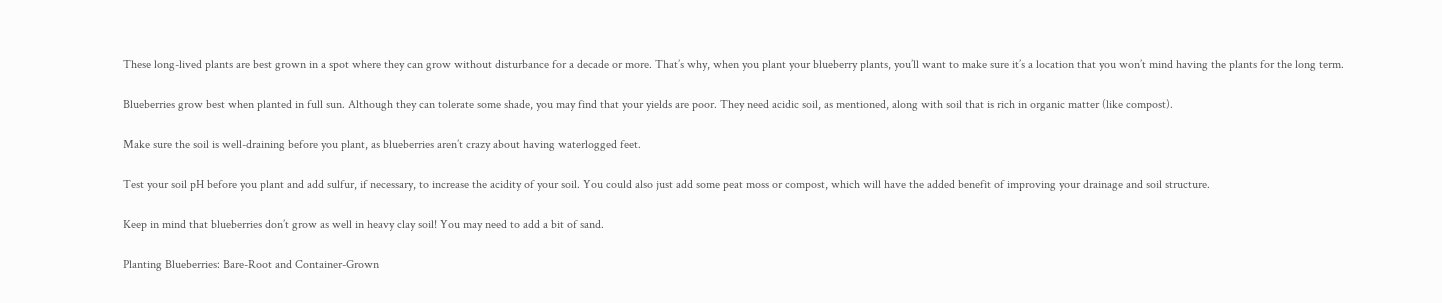These long-lived plants are best grown in a spot where they can grow without disturbance for a decade or more. That’s why, when you plant your blueberry plants, you’ll want to make sure it’s a location that you won’t mind having the plants for the long term.

Blueberries grow best when planted in full sun. Although they can tolerate some shade, you may find that your yields are poor. They need acidic soil, as mentioned, along with soil that is rich in organic matter (like compost).

Make sure the soil is well-draining before you plant, as blueberries aren’t crazy about having waterlogged feet.

Test your soil pH before you plant and add sulfur, if necessary, to increase the acidity of your soil. You could also just add some peat moss or compost, which will have the added benefit of improving your drainage and soil structure.

Keep in mind that blueberries don’t grow as well in heavy clay soil! You may need to add a bit of sand.

Planting Blueberries: Bare-Root and Container-Grown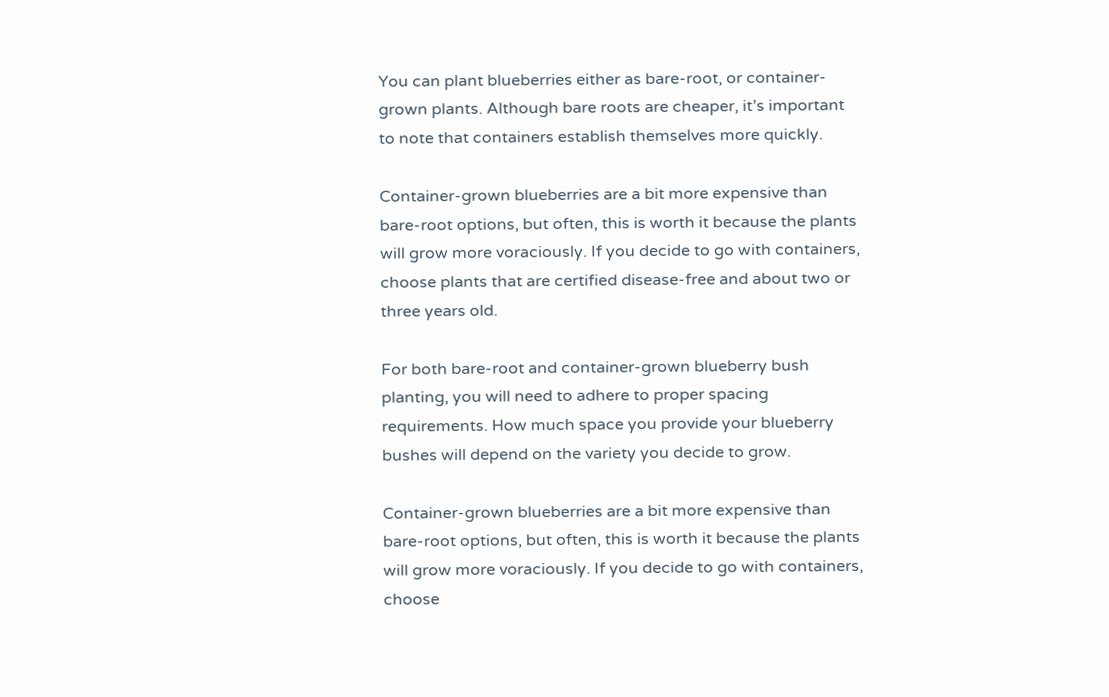You can plant blueberries either as bare-root, or container-grown plants. Although bare roots are cheaper, it’s important to note that containers establish themselves more quickly.

Container-grown blueberries are a bit more expensive than bare-root options, but often, this is worth it because the plants will grow more voraciously. If you decide to go with containers, choose plants that are certified disease-free and about two or three years old.

For both bare-root and container-grown blueberry bush planting, you will need to adhere to proper spacing requirements. How much space you provide your blueberry bushes will depend on the variety you decide to grow.

Container-grown blueberries are a bit more expensive than bare-root options, but often, this is worth it because the plants will grow more voraciously. If you decide to go with containers, choose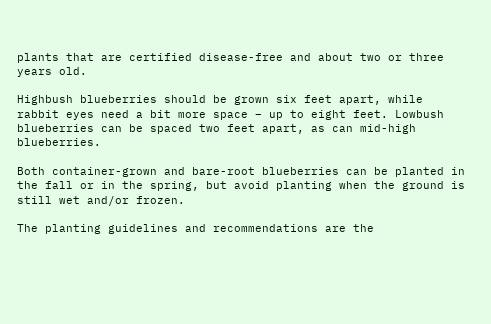plants that are certified disease-free and about two or three years old.

Highbush blueberries should be grown six feet apart, while rabbit eyes need a bit more space – up to eight feet. Lowbush blueberries can be spaced two feet apart, as can mid-high blueberries.

Both container-grown and bare-root blueberries can be planted in the fall or in the spring, but avoid planting when the ground is still wet and/or frozen.

The planting guidelines and recommendations are the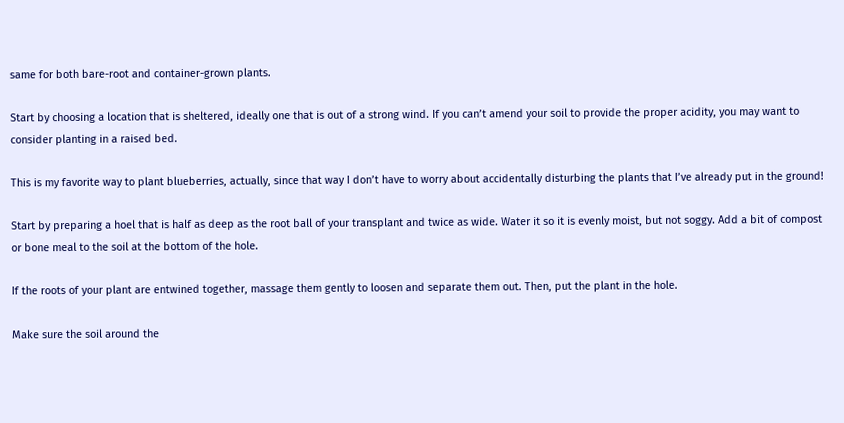same for both bare-root and container-grown plants.

Start by choosing a location that is sheltered, ideally one that is out of a strong wind. If you can’t amend your soil to provide the proper acidity, you may want to consider planting in a raised bed.

This is my favorite way to plant blueberries, actually, since that way I don’t have to worry about accidentally disturbing the plants that I’ve already put in the ground!

Start by preparing a hoel that is half as deep as the root ball of your transplant and twice as wide. Water it so it is evenly moist, but not soggy. Add a bit of compost or bone meal to the soil at the bottom of the hole.

If the roots of your plant are entwined together, massage them gently to loosen and separate them out. Then, put the plant in the hole.

Make sure the soil around the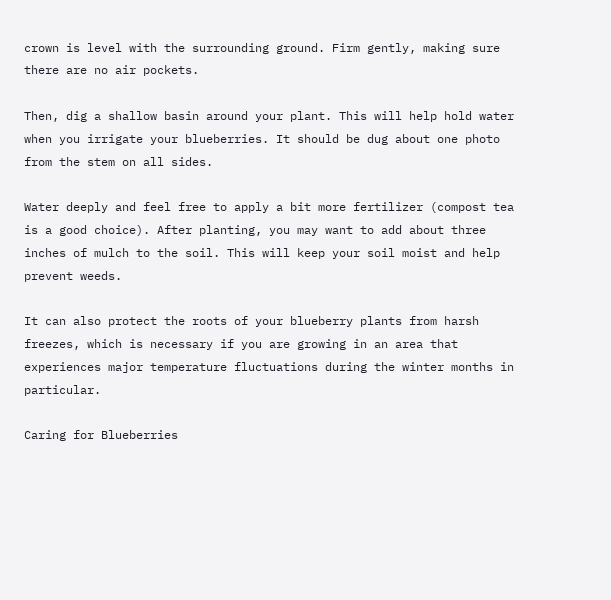crown is level with the surrounding ground. Firm gently, making sure there are no air pockets.

Then, dig a shallow basin around your plant. This will help hold water when you irrigate your blueberries. It should be dug about one photo from the stem on all sides.

Water deeply and feel free to apply a bit more fertilizer (compost tea is a good choice). After planting, you may want to add about three inches of mulch to the soil. This will keep your soil moist and help prevent weeds.

It can also protect the roots of your blueberry plants from harsh freezes, which is necessary if you are growing in an area that experiences major temperature fluctuations during the winter months in particular.

Caring for Blueberries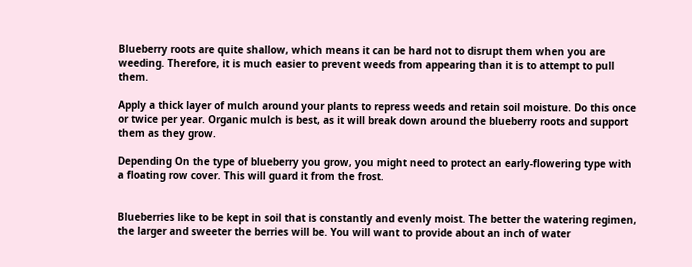Blueberry roots are quite shallow, which means it can be hard not to disrupt them when you are weeding. Therefore, it is much easier to prevent weeds from appearing than it is to attempt to pull them.

Apply a thick layer of mulch around your plants to repress weeds and retain soil moisture. Do this once or twice per year. Organic mulch is best, as it will break down around the blueberry roots and support them as they grow.

Depending On the type of blueberry you grow, you might need to protect an early-flowering type with a floating row cover. This will guard it from the frost.


Blueberries like to be kept in soil that is constantly and evenly moist. The better the watering regimen, the larger and sweeter the berries will be. You will want to provide about an inch of water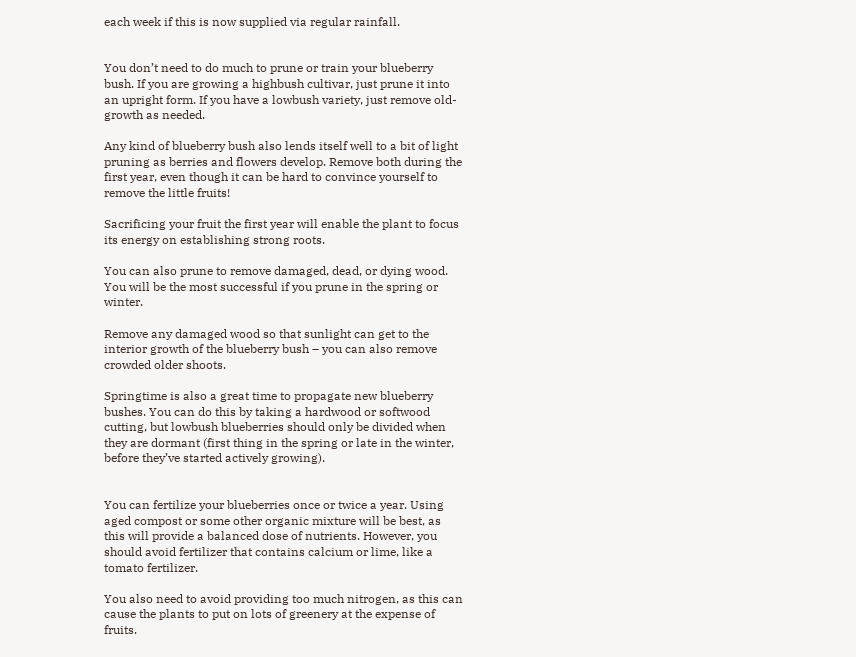each week if this is now supplied via regular rainfall.


You don’t need to do much to prune or train your blueberry bush. If you are growing a highbush cultivar, just prune it into an upright form. If you have a lowbush variety, just remove old-growth as needed.

Any kind of blueberry bush also lends itself well to a bit of light pruning as berries and flowers develop. Remove both during the first year, even though it can be hard to convince yourself to remove the little fruits!

Sacrificing your fruit the first year will enable the plant to focus its energy on establishing strong roots.

You can also prune to remove damaged, dead, or dying wood. You will be the most successful if you prune in the spring or winter.

Remove any damaged wood so that sunlight can get to the interior growth of the blueberry bush – you can also remove crowded older shoots.

Springtime is also a great time to propagate new blueberry bushes. You can do this by taking a hardwood or softwood cutting, but lowbush blueberries should only be divided when they are dormant (first thing in the spring or late in the winter, before they’ve started actively growing).


You can fertilize your blueberries once or twice a year. Using aged compost or some other organic mixture will be best, as this will provide a balanced dose of nutrients. However, you should avoid fertilizer that contains calcium or lime, like a tomato fertilizer.

You also need to avoid providing too much nitrogen, as this can cause the plants to put on lots of greenery at the expense of fruits.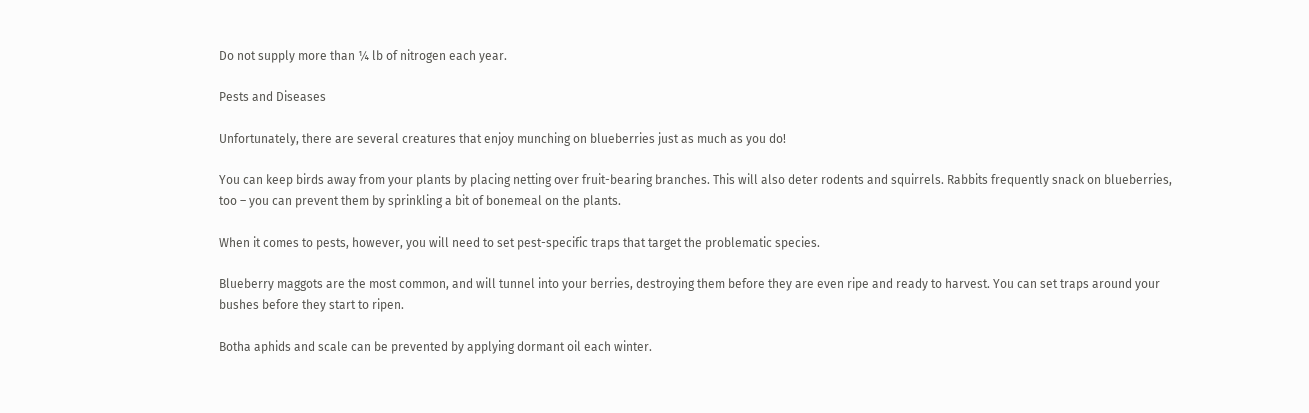Do not supply more than ¼ lb of nitrogen each year.

Pests and Diseases

Unfortunately, there are several creatures that enjoy munching on blueberries just as much as you do!

You can keep birds away from your plants by placing netting over fruit-bearing branches. This will also deter rodents and squirrels. Rabbits frequently snack on blueberries, too – you can prevent them by sprinkling a bit of bonemeal on the plants.

When it comes to pests, however, you will need to set pest-specific traps that target the problematic species.

Blueberry maggots are the most common, and will tunnel into your berries, destroying them before they are even ripe and ready to harvest. You can set traps around your bushes before they start to ripen.

Botha aphids and scale can be prevented by applying dormant oil each winter.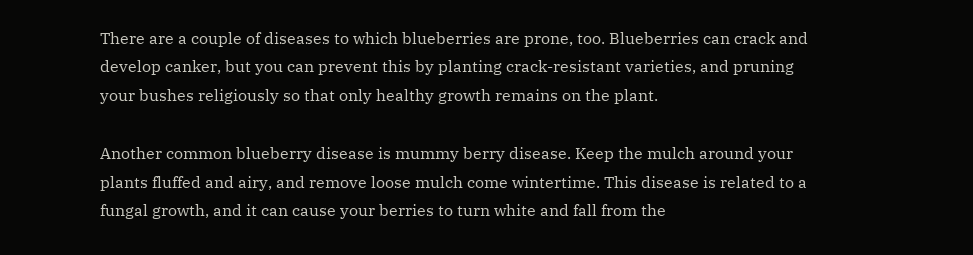There are a couple of diseases to which blueberries are prone, too. Blueberries can crack and develop canker, but you can prevent this by planting crack-resistant varieties, and pruning your bushes religiously so that only healthy growth remains on the plant.

Another common blueberry disease is mummy berry disease. Keep the mulch around your plants fluffed and airy, and remove loose mulch come wintertime. This disease is related to a fungal growth, and it can cause your berries to turn white and fall from the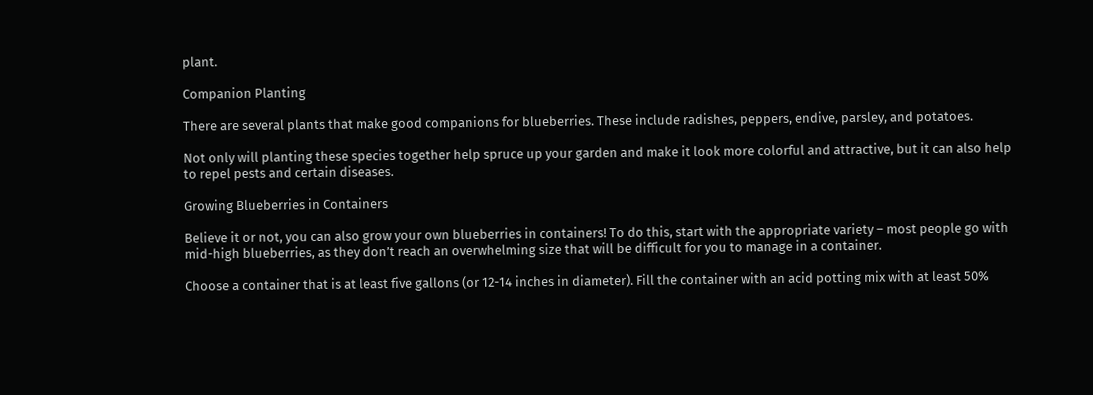plant.

Companion Planting

There are several plants that make good companions for blueberries. These include radishes, peppers, endive, parsley, and potatoes.

Not only will planting these species together help spruce up your garden and make it look more colorful and attractive, but it can also help to repel pests and certain diseases.

Growing Blueberries in Containers

Believe it or not, you can also grow your own blueberries in containers! To do this, start with the appropriate variety – most people go with mid-high blueberries, as they don’t reach an overwhelming size that will be difficult for you to manage in a container.

Choose a container that is at least five gallons (or 12-14 inches in diameter). Fill the container with an acid potting mix with at least 50%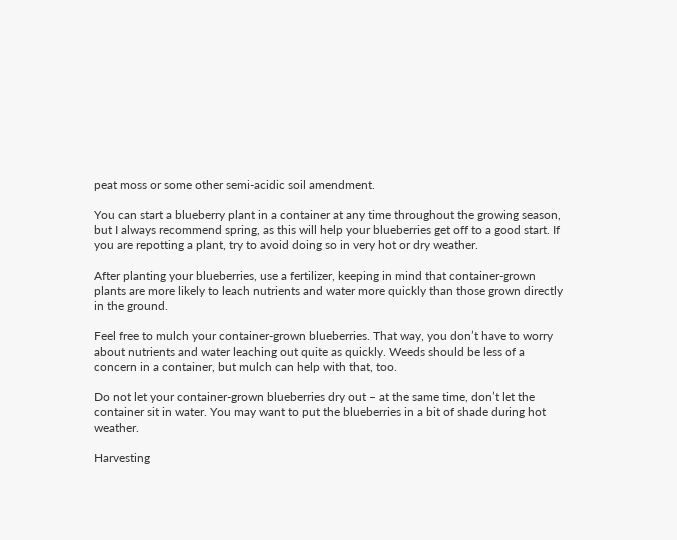peat moss or some other semi-acidic soil amendment.

You can start a blueberry plant in a container at any time throughout the growing season, but I always recommend spring, as this will help your blueberries get off to a good start. If you are repotting a plant, try to avoid doing so in very hot or dry weather.

After planting your blueberries, use a fertilizer, keeping in mind that container-grown plants are more likely to leach nutrients and water more quickly than those grown directly in the ground.

Feel free to mulch your container-grown blueberries. That way, you don’t have to worry about nutrients and water leaching out quite as quickly. Weeds should be less of a concern in a container, but mulch can help with that, too.

Do not let your container-grown blueberries dry out – at the same time, don’t let the container sit in water. You may want to put the blueberries in a bit of shade during hot weather.

Harvesting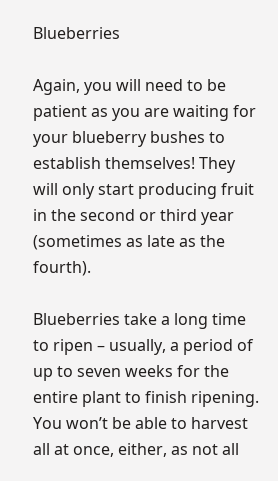Blueberries

Again, you will need to be patient as you are waiting for your blueberry bushes to establish themselves! They will only start producing fruit in the second or third year (sometimes as late as the fourth).

Blueberries take a long time to ripen – usually, a period of up to seven weeks for the entire plant to finish ripening. You won’t be able to harvest all at once, either, as not all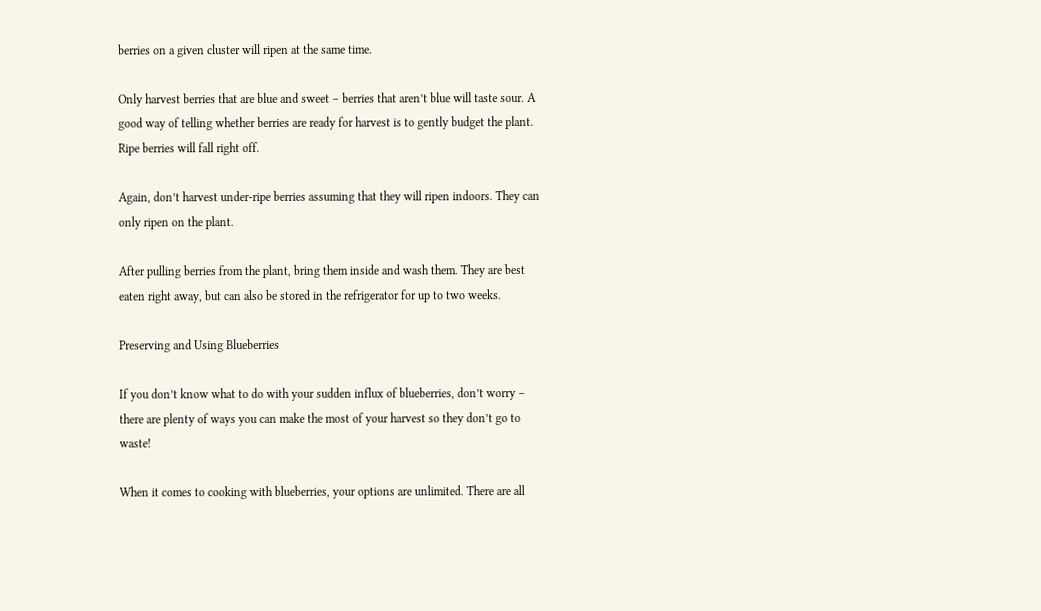berries on a given cluster will ripen at the same time.

Only harvest berries that are blue and sweet – berries that aren’t blue will taste sour. A good way of telling whether berries are ready for harvest is to gently budget the plant. Ripe berries will fall right off.

Again, don’t harvest under-ripe berries assuming that they will ripen indoors. They can only ripen on the plant.

After pulling berries from the plant, bring them inside and wash them. They are best eaten right away, but can also be stored in the refrigerator for up to two weeks.

Preserving and Using Blueberries

If you don’t know what to do with your sudden influx of blueberries, don’t worry – there are plenty of ways you can make the most of your harvest so they don’t go to waste!

When it comes to cooking with blueberries, your options are unlimited. There are all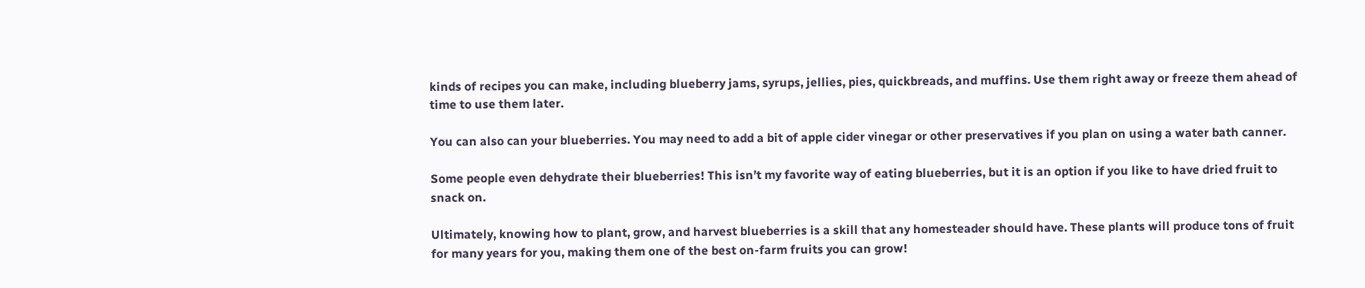kinds of recipes you can make, including blueberry jams, syrups, jellies, pies, quickbreads, and muffins. Use them right away or freeze them ahead of time to use them later.

You can also can your blueberries. You may need to add a bit of apple cider vinegar or other preservatives if you plan on using a water bath canner.

Some people even dehydrate their blueberries! This isn’t my favorite way of eating blueberries, but it is an option if you like to have dried fruit to snack on.

Ultimately, knowing how to plant, grow, and harvest blueberries is a skill that any homesteader should have. These plants will produce tons of fruit for many years for you, making them one of the best on-farm fruits you can grow!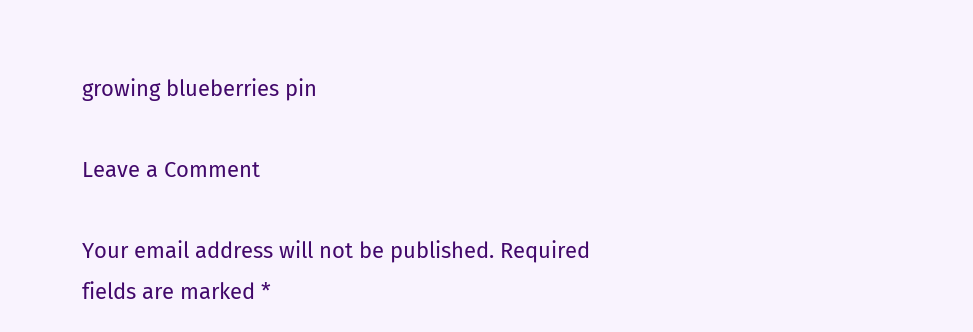growing blueberries pin

Leave a Comment

Your email address will not be published. Required fields are marked *